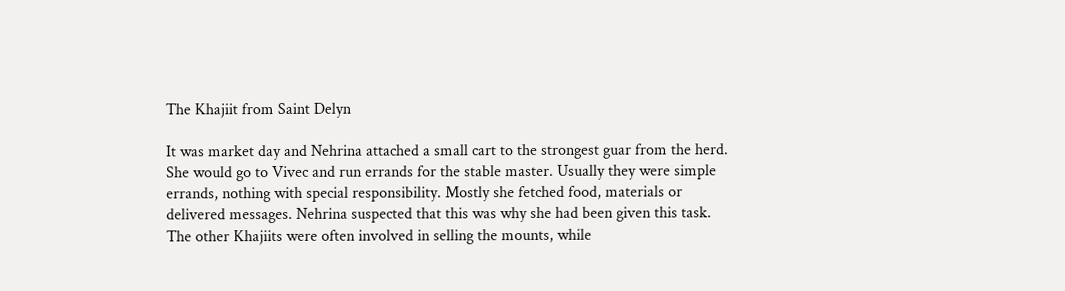The Khajiit from Saint Delyn

It was market day and Nehrina attached a small cart to the strongest guar from the herd. She would go to Vivec and run errands for the stable master. Usually they were simple errands, nothing with special responsibility. Mostly she fetched food, materials or delivered messages. Nehrina suspected that this was why she had been given this task. The other Khajiits were often involved in selling the mounts, while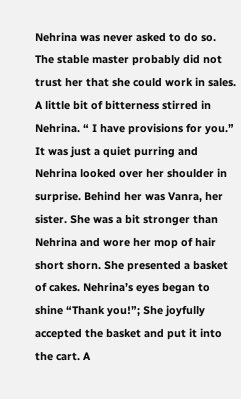Nehrina was never asked to do so. The stable master probably did not trust her that she could work in sales. A little bit of bitterness stirred in Nehrina. “ I have provisions for you.” It was just a quiet purring and Nehrina looked over her shoulder in surprise. Behind her was Vanra, her sister. She was a bit stronger than Nehrina and wore her mop of hair short shorn. She presented a basket of cakes. Nehrina’s eyes began to shine “Thank you!”; She joyfully accepted the basket and put it into the cart. A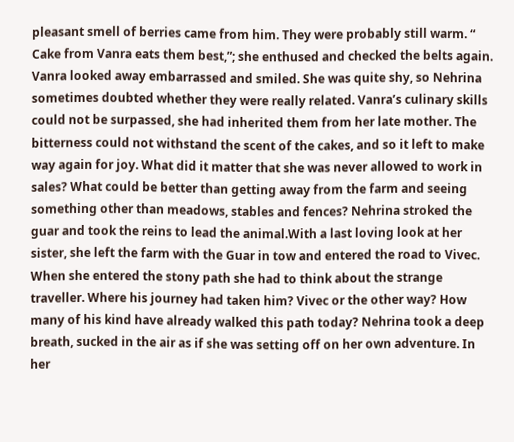pleasant smell of berries came from him. They were probably still warm. “ Cake from Vanra eats them best,”; she enthused and checked the belts again. Vanra looked away embarrassed and smiled. She was quite shy, so Nehrina sometimes doubted whether they were really related. Vanra’s culinary skills could not be surpassed, she had inherited them from her late mother. The bitterness could not withstand the scent of the cakes, and so it left to make way again for joy. What did it matter that she was never allowed to work in sales? What could be better than getting away from the farm and seeing something other than meadows, stables and fences? Nehrina stroked the guar and took the reins to lead the animal.With a last loving look at her sister, she left the farm with the Guar in tow and entered the road to Vivec. When she entered the stony path she had to think about the strange traveller. Where his journey had taken him? Vivec or the other way? How many of his kind have already walked this path today? Nehrina took a deep breath, sucked in the air as if she was setting off on her own adventure. In her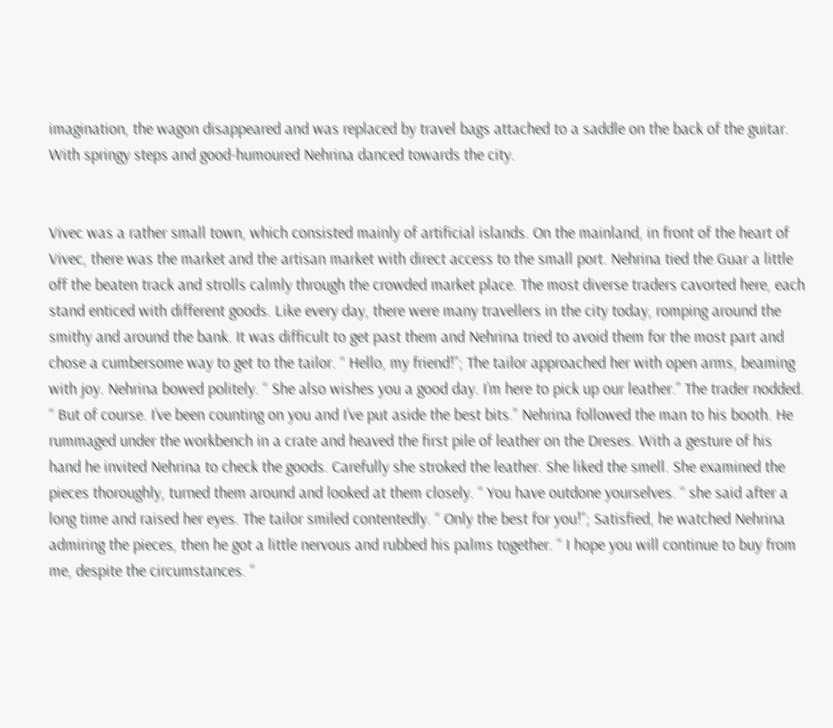imagination, the wagon disappeared and was replaced by travel bags attached to a saddle on the back of the guitar. With springy steps and good-humoured Nehrina danced towards the city.


Vivec was a rather small town, which consisted mainly of artificial islands. On the mainland, in front of the heart of Vivec, there was the market and the artisan market with direct access to the small port. Nehrina tied the Guar a little off the beaten track and strolls calmly through the crowded market place. The most diverse traders cavorted here, each stand enticed with different goods. Like every day, there were many travellers in the city today, romping around the smithy and around the bank. It was difficult to get past them and Nehrina tried to avoid them for the most part and chose a cumbersome way to get to the tailor. “ Hello, my friend!”; The tailor approached her with open arms, beaming with joy. Nehrina bowed politely. “ She also wishes you a good day. I’m here to pick up our leather.” The trader nodded. “ But of course. I’ve been counting on you and I’ve put aside the best bits.” Nehrina followed the man to his booth. He rummaged under the workbench in a crate and heaved the first pile of leather on the Dreses. With a gesture of his hand he invited Nehrina to check the goods. Carefully she stroked the leather. She liked the smell. She examined the pieces thoroughly, turned them around and looked at them closely. “ You have outdone yourselves. “ she said after a long time and raised her eyes. The tailor smiled contentedly. “ Only the best for you!”; Satisfied, he watched Nehrina admiring the pieces, then he got a little nervous and rubbed his palms together. “ I hope you will continue to buy from me, despite the circumstances. “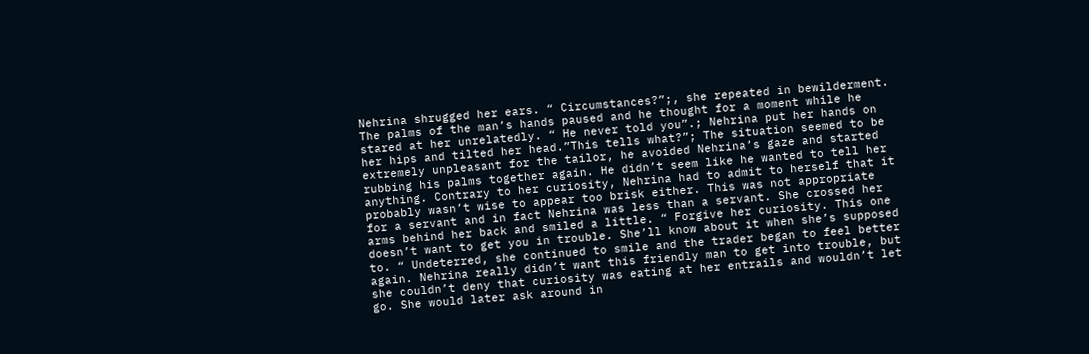Nehrina shrugged her ears. “ Circumstances?”;, she repeated in bewilderment. The palms of the man’s hands paused and he thought for a moment while he stared at her unrelatedly. “ He never told you”.; Nehrina put her hands on her hips and tilted her head.”This tells what?”; The situation seemed to be extremely unpleasant for the tailor, he avoided Nehrina’s gaze and started rubbing his palms together again. He didn’t seem like he wanted to tell her anything. Contrary to her curiosity, Nehrina had to admit to herself that it probably wasn’t wise to appear too brisk either. This was not appropriate for a servant and in fact Nehrina was less than a servant. She crossed her arms behind her back and smiled a little. “ Forgive her curiosity. This one doesn’t want to get you in trouble. She’ll know about it when she’s supposed to. “ Undeterred, she continued to smile and the trader began to feel better again. Nehrina really didn’t want this friendly man to get into trouble, but she couldn’t deny that curiosity was eating at her entrails and wouldn’t let go. She would later ask around in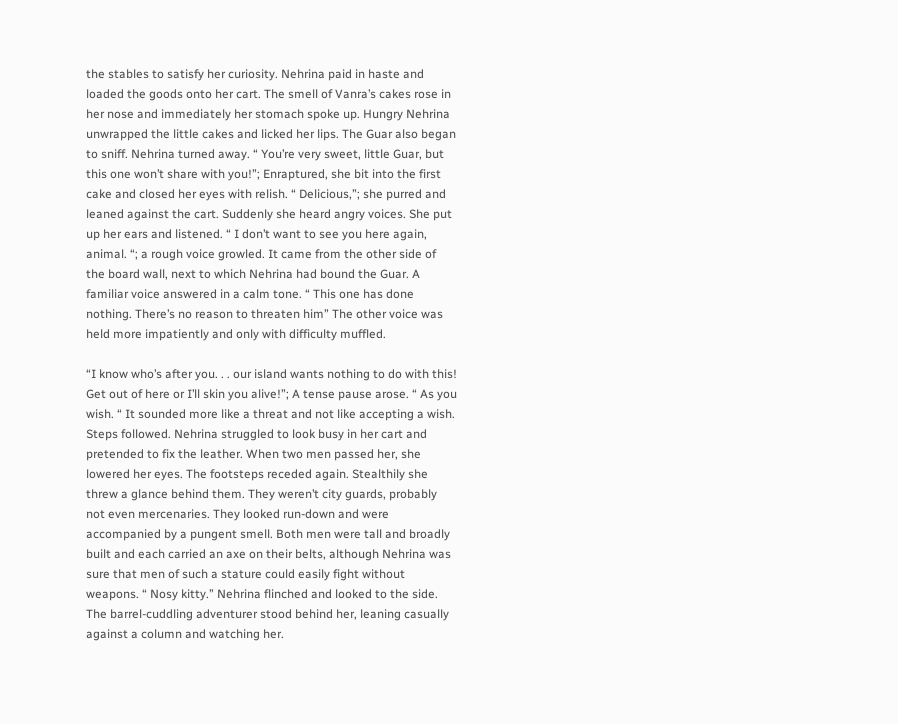the stables to satisfy her curiosity. Nehrina paid in haste and loaded the goods onto her cart. The smell of Vanra’s cakes rose in her nose and immediately her stomach spoke up. Hungry Nehrina unwrapped the little cakes and licked her lips. The Guar also began to sniff. Nehrina turned away. “ You’re very sweet, little Guar, but this one won’t share with you!”; Enraptured, she bit into the first cake and closed her eyes with relish. “ Delicious,”; she purred and leaned against the cart. Suddenly she heard angry voices. She put up her ears and listened. “ I don’t want to see you here again, animal. “; a rough voice growled. It came from the other side of the board wall, next to which Nehrina had bound the Guar. A familiar voice answered in a calm tone. “ This one has done nothing. There’s no reason to threaten him” The other voice was held more impatiently and only with difficulty muffled.

“I know who’s after you. . . our island wants nothing to do with this! Get out of here or I’ll skin you alive!”; A tense pause arose. “ As you wish. “ It sounded more like a threat and not like accepting a wish. Steps followed. Nehrina struggled to look busy in her cart and pretended to fix the leather. When two men passed her, she lowered her eyes. The footsteps receded again. Stealthily she threw a glance behind them. They weren’t city guards, probably not even mercenaries. They looked run-down and were accompanied by a pungent smell. Both men were tall and broadly built and each carried an axe on their belts, although Nehrina was sure that men of such a stature could easily fight without weapons. “ Nosy kitty.” Nehrina flinched and looked to the side. The barrel-cuddling adventurer stood behind her, leaning casually against a column and watching her.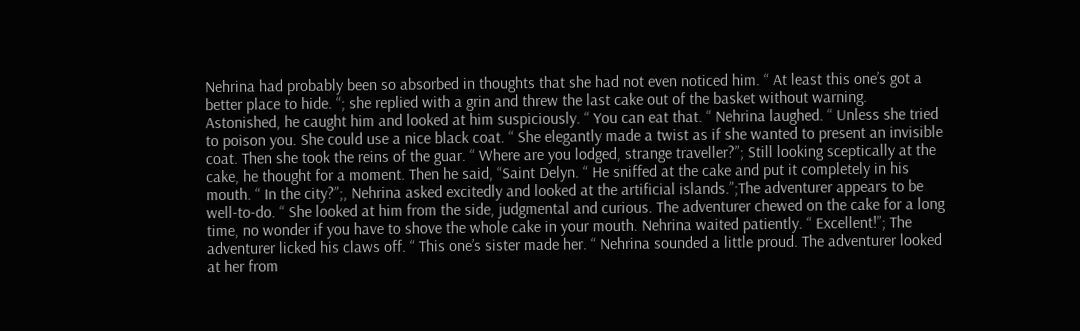Nehrina had probably been so absorbed in thoughts that she had not even noticed him. “ At least this one’s got a better place to hide. “; she replied with a grin and threw the last cake out of the basket without warning. Astonished, he caught him and looked at him suspiciously. “ You can eat that. “ Nehrina laughed. “ Unless she tried to poison you. She could use a nice black coat. “ She elegantly made a twist as if she wanted to present an invisible coat. Then she took the reins of the guar. “ Where are you lodged, strange traveller?”; Still looking sceptically at the cake, he thought for a moment. Then he said, “Saint Delyn. “ He sniffed at the cake and put it completely in his mouth. “ In the city?”;, Nehrina asked excitedly and looked at the artificial islands.”;The adventurer appears to be well-to-do. “ She looked at him from the side, judgmental and curious. The adventurer chewed on the cake for a long time, no wonder if you have to shove the whole cake in your mouth. Nehrina waited patiently. “ Excellent!”; The adventurer licked his claws off. “ This one’s sister made her. “ Nehrina sounded a little proud. The adventurer looked at her from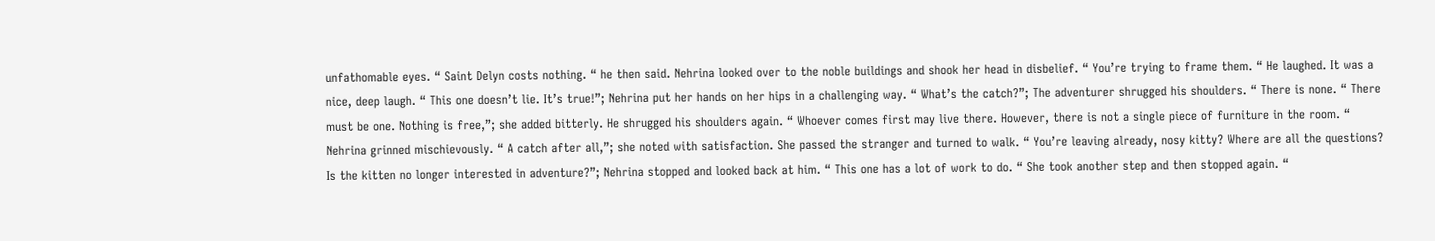unfathomable eyes. “ Saint Delyn costs nothing. “ he then said. Nehrina looked over to the noble buildings and shook her head in disbelief. “ You’re trying to frame them. “ He laughed. It was a nice, deep laugh. “ This one doesn’t lie. It’s true!”; Nehrina put her hands on her hips in a challenging way. “ What’s the catch?”; The adventurer shrugged his shoulders. “ There is none. “ There must be one. Nothing is free,”; she added bitterly. He shrugged his shoulders again. “ Whoever comes first may live there. However, there is not a single piece of furniture in the room. “ Nehrina grinned mischievously. “ A catch after all,”; she noted with satisfaction. She passed the stranger and turned to walk. “ You’re leaving already, nosy kitty? Where are all the questions? Is the kitten no longer interested in adventure?”; Nehrina stopped and looked back at him. “ This one has a lot of work to do. “ She took another step and then stopped again. “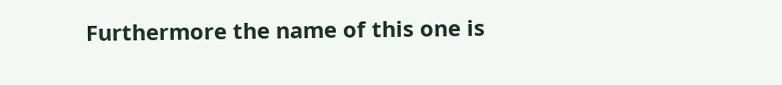Furthermore the name of this one is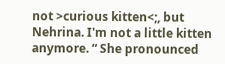not >curious kitten<;, but Nehrina. I'm not a little kitten anymore. “ She pronounced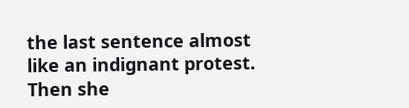the last sentence almost like an indignant protest. Then she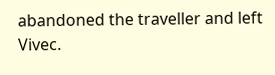abandoned the traveller and left Vivec.